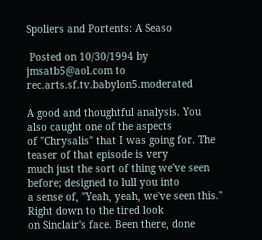Spoliers and Portents: A Seaso

 Posted on 10/30/1994 by jmsatb5@aol.com to rec.arts.sf.tv.babylon5.moderated

A good and thoughtful analysis. You also caught one of the aspects
of "Chrysalis" that I was going for. The teaser of that episode is very
much just the sort of thing we've seen before; designed to lull you into
a sense of, "Yeah, yeah, we've seen this." Right down to the tired look
on Sinclair's face. Been there, done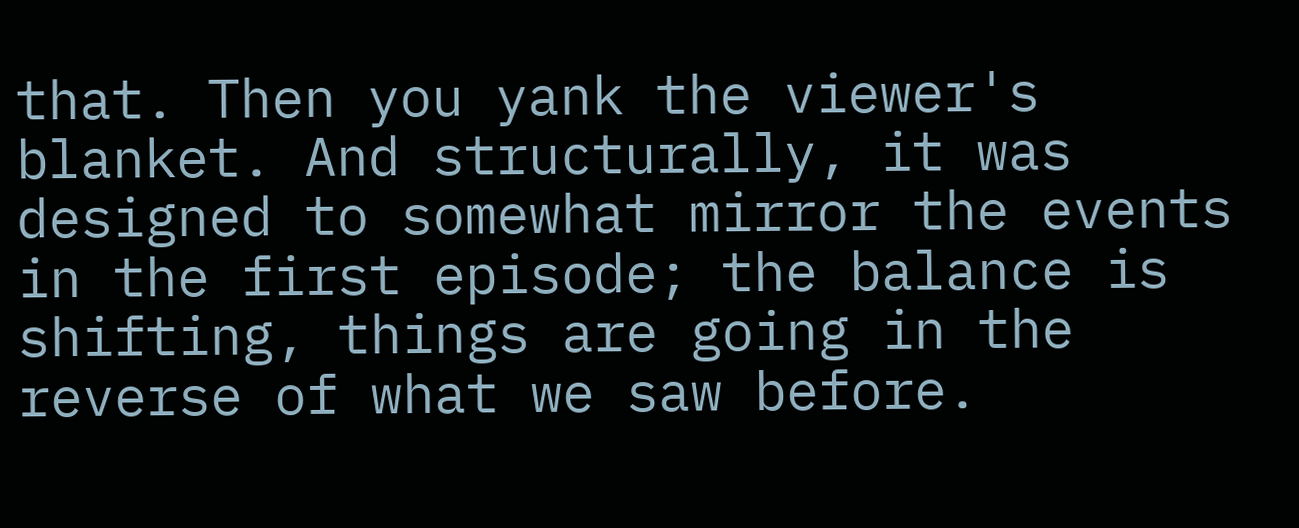that. Then you yank the viewer's
blanket. And structurally, it was designed to somewhat mirror the events
in the first episode; the balance is shifting, things are going in the
reverse of what we saw before.